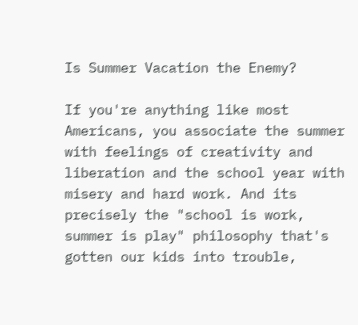Is Summer Vacation the Enemy?

If you're anything like most Americans, you associate the summer with feelings of creativity and liberation and the school year with misery and hard work. And its precisely the "school is work, summer is play" philosophy that's gotten our kids into trouble,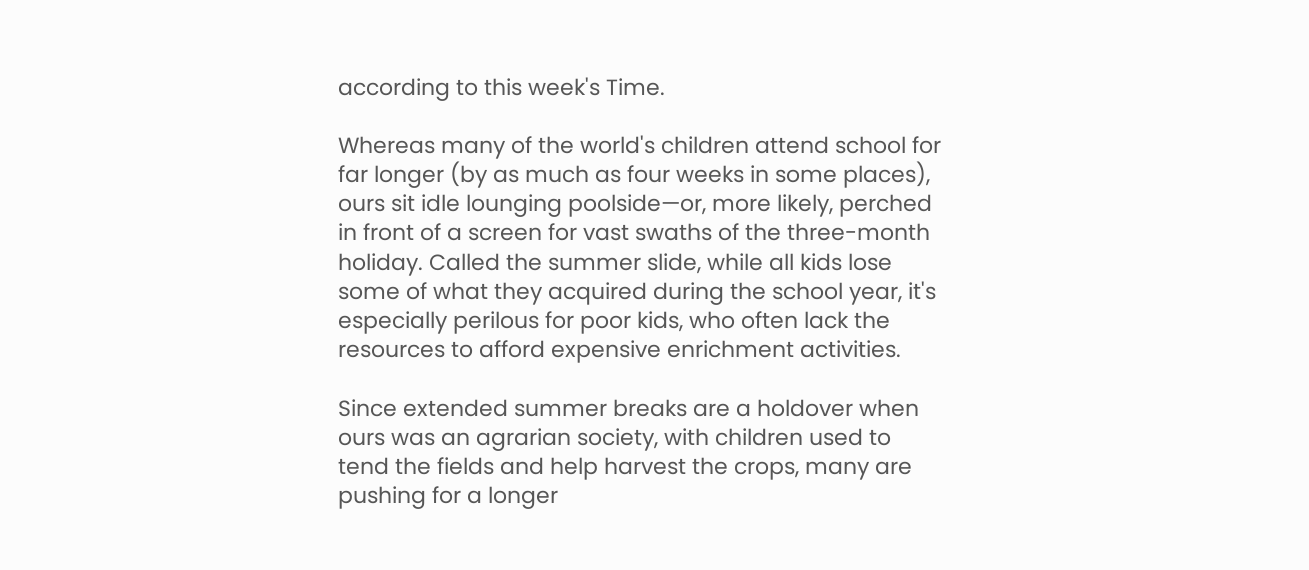according to this week's Time.

Whereas many of the world's children attend school for far longer (by as much as four weeks in some places), ours sit idle lounging poolside—or, more likely, perched in front of a screen for vast swaths of the three-month holiday. Called the summer slide, while all kids lose some of what they acquired during the school year, it's especially perilous for poor kids, who often lack the resources to afford expensive enrichment activities.

Since extended summer breaks are a holdover when ours was an agrarian society, with children used to tend the fields and help harvest the crops, many are pushing for a longer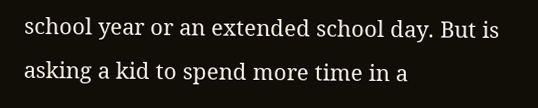school year or an extended school day. But is asking a kid to spend more time in a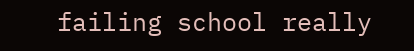failing school really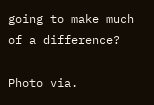going to make much of a difference?

Photo via.